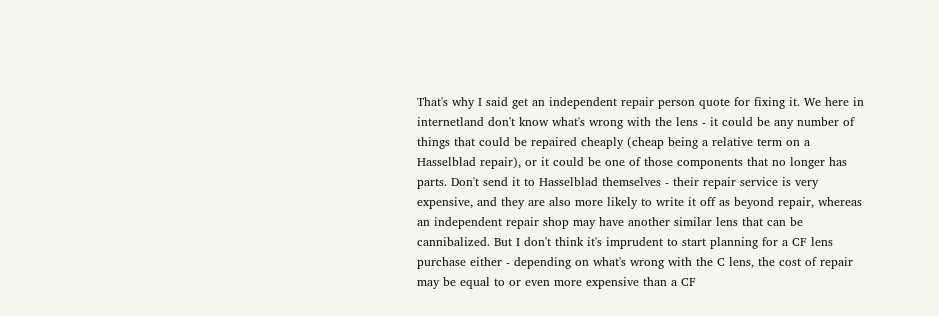That's why I said get an independent repair person quote for fixing it. We here in internetland don't know what's wrong with the lens - it could be any number of things that could be repaired cheaply (cheap being a relative term on a Hasselblad repair), or it could be one of those components that no longer has parts. Don't send it to Hasselblad themselves - their repair service is very expensive, and they are also more likely to write it off as beyond repair, whereas an independent repair shop may have another similar lens that can be cannibalized. But I don't think it's imprudent to start planning for a CF lens purchase either - depending on what's wrong with the C lens, the cost of repair may be equal to or even more expensive than a CF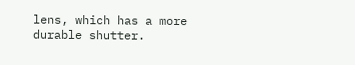lens, which has a more durable shutter.